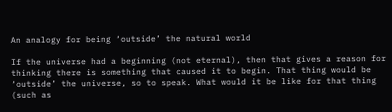An analogy for being ‘outside’ the natural world

If the universe had a beginning (not eternal), then that gives a reason for thinking there is something that caused it to begin. That thing would be ‘outside’ the universe, so to speak. What would it be like for that thing (such as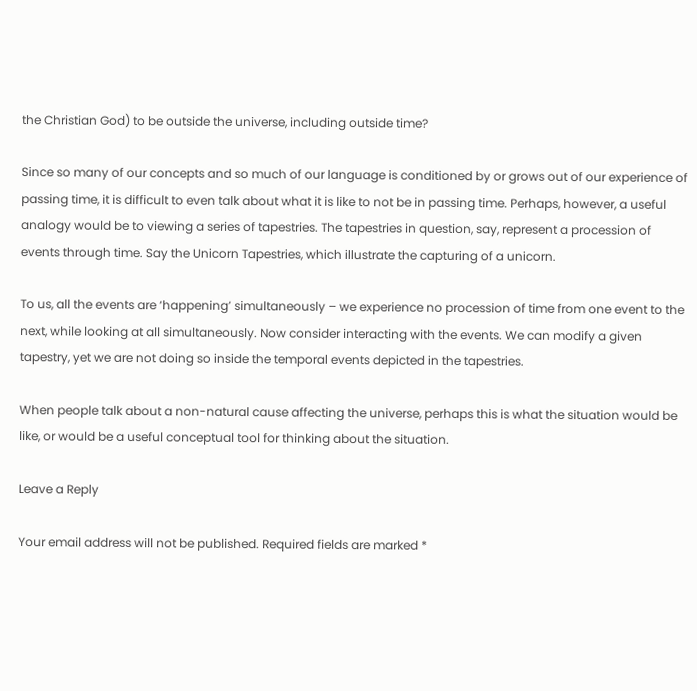the Christian God) to be outside the universe, including outside time?

Since so many of our concepts and so much of our language is conditioned by or grows out of our experience of passing time, it is difficult to even talk about what it is like to not be in passing time. Perhaps, however, a useful analogy would be to viewing a series of tapestries. The tapestries in question, say, represent a procession of events through time. Say the Unicorn Tapestries, which illustrate the capturing of a unicorn.

To us, all the events are ‘happening’ simultaneously – we experience no procession of time from one event to the next, while looking at all simultaneously. Now consider interacting with the events. We can modify a given tapestry, yet we are not doing so inside the temporal events depicted in the tapestries.

When people talk about a non-natural cause affecting the universe, perhaps this is what the situation would be like, or would be a useful conceptual tool for thinking about the situation.

Leave a Reply

Your email address will not be published. Required fields are marked *